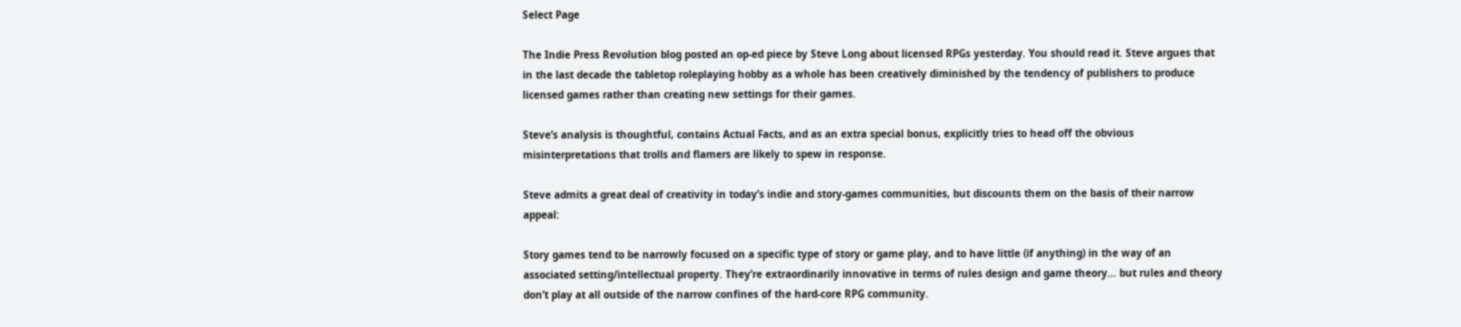Select Page

The Indie Press Revolution blog posted an op-ed piece by Steve Long about licensed RPGs yesterday. You should read it. Steve argues that in the last decade the tabletop roleplaying hobby as a whole has been creatively diminished by the tendency of publishers to produce licensed games rather than creating new settings for their games.

Steve’s analysis is thoughtful, contains Actual Facts, and as an extra special bonus, explicitly tries to head off the obvious misinterpretations that trolls and flamers are likely to spew in response.

Steve admits a great deal of creativity in today’s indie and story-games communities, but discounts them on the basis of their narrow appeal:

Story games tend to be narrowly focused on a specific type of story or game play, and to have little (if anything) in the way of an associated setting/intellectual property. They’re extraordinarily innovative in terms of rules design and game theory… but rules and theory don’t play at all outside of the narrow confines of the hard-core RPG community.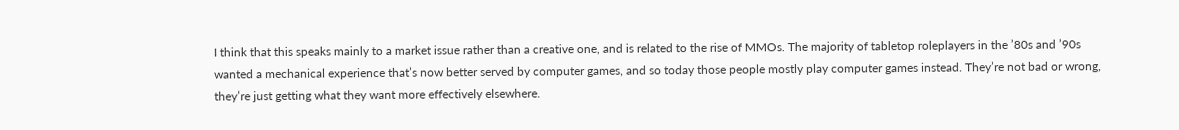I think that this speaks mainly to a market issue rather than a creative one, and is related to the rise of MMOs. The majority of tabletop roleplayers in the ’80s and ’90s wanted a mechanical experience that’s now better served by computer games, and so today those people mostly play computer games instead. They’re not bad or wrong, they’re just getting what they want more effectively elsewhere.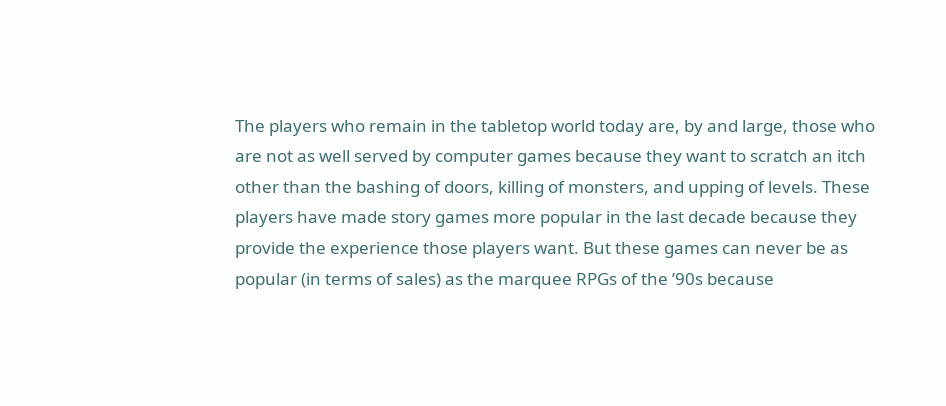The players who remain in the tabletop world today are, by and large, those who are not as well served by computer games because they want to scratch an itch other than the bashing of doors, killing of monsters, and upping of levels. These players have made story games more popular in the last decade because they provide the experience those players want. But these games can never be as popular (in terms of sales) as the marquee RPGs of the ’90s because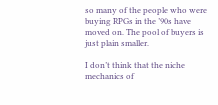so many of the people who were buying RPGs in the ’90s have moved on. The pool of buyers is just plain smaller.

I don’t think that the niche mechanics of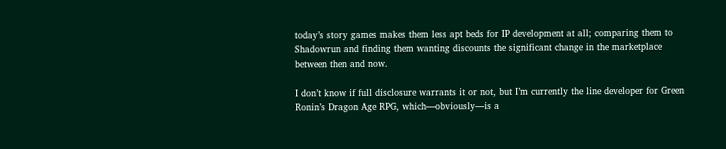today’s story games makes them less apt beds for IP development at all; comparing them to Shadowrun and finding them wanting discounts the significant change in the marketplace between then and now.

I don’t know if full disclosure warrants it or not, but I’m currently the line developer for Green Ronin’s Dragon Age RPG, which—obviously—is a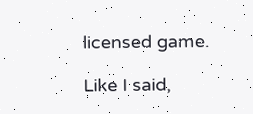licensed game.

Like I said,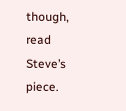though, read Steve’s piece.